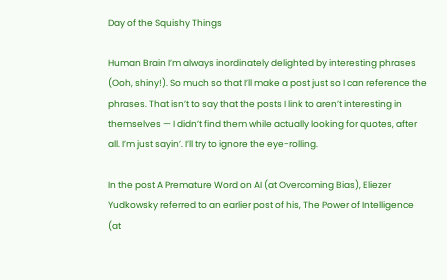Day of the Squishy Things

Human Brain I’m always inordinately delighted by interesting phrases (Ooh, shiny!). So much so that I’ll make a post just so I can reference the phrases. That isn’t to say that the posts I link to aren’t interesting in themselves — I didn’t find them while actually looking for quotes, after all. I’m just sayin’. I’ll try to ignore the eye-rolling.

In the post A Premature Word on AI (at Overcoming Bias), Eliezer Yudkowsky referred to an earlier post of his, The Power of Intelligence (at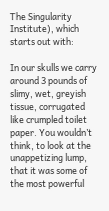The Singularity Institute), which starts out with:

In our skulls we carry around 3 pounds of slimy, wet, greyish tissue, corrugated like crumpled toilet paper. You wouldn’t think, to look at the unappetizing lump, that it was some of the most powerful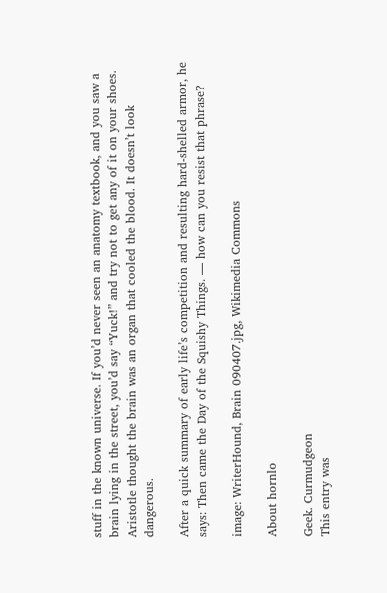stuff in the known universe. If you’d never seen an anatomy textbook, and you saw a brain lying in the street, you’d say “Yuck!” and try not to get any of it on your shoes. Aristotle thought the brain was an organ that cooled the blood. It doesn’t look dangerous.

After a quick summary of early life’s competition and resulting hard-shelled armor, he says: Then came the Day of the Squishy Things. — how can you resist that phrase?

image: WriterHound, Brain 090407.jpg, Wikimedia Commons

About hornlo

Geek. Curmudgeon
This entry was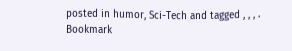posted in humor, Sci-Tech and tagged , , , . Bookmark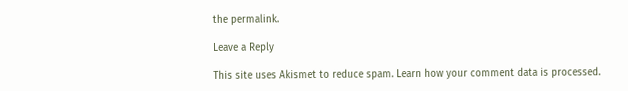the permalink.

Leave a Reply

This site uses Akismet to reduce spam. Learn how your comment data is processed.